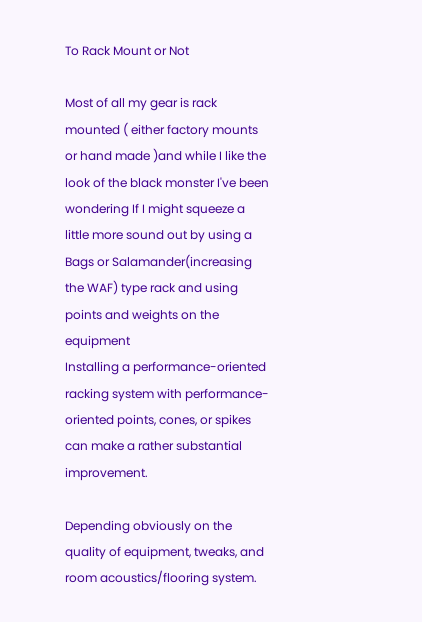To Rack Mount or Not

Most of all my gear is rack mounted ( either factory mounts or hand made )and while I like the look of the black monster I've been wondering If I might squeeze a little more sound out by using a Bags or Salamander(increasing the WAF) type rack and using points and weights on the equipment
Installing a performance-oriented racking system with performance-oriented points, cones, or spikes can make a rather substantial improvement.

Depending obviously on the quality of equipment, tweaks, and room acoustics/flooring system.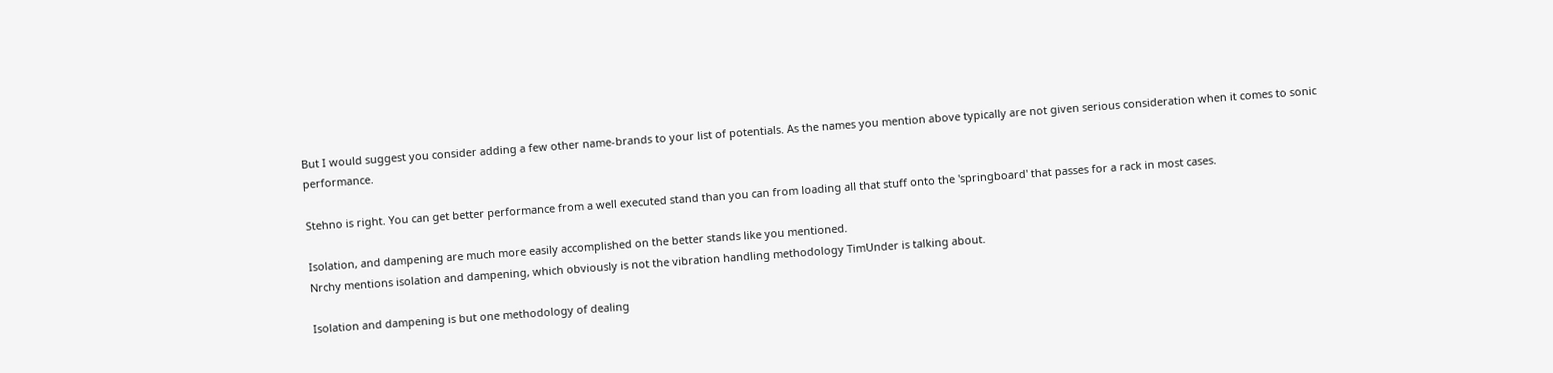But I would suggest you consider adding a few other name-brands to your list of potentials. As the names you mention above typically are not given serious consideration when it comes to sonic performance.

Stehno is right. You can get better performance from a well executed stand than you can from loading all that stuff onto the 'springboard' that passes for a rack in most cases.

Isolation, and dampening are much more easily accomplished on the better stands like you mentioned.
Nrchy mentions isolation and dampening, which obviously is not the vibration handling methodology TimUnder is talking about.

Isolation and dampening is but one methodology of dealing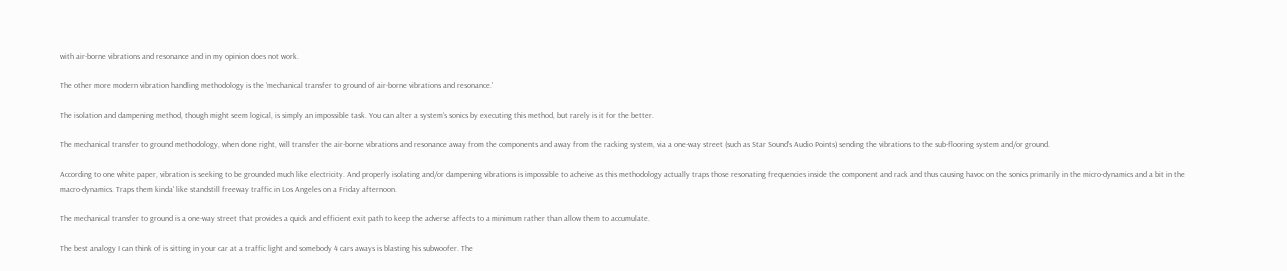with air-borne vibrations and resonance and in my opinion does not work.

The other more modern vibration handling methodology is the 'mechanical transfer to ground of air-borne vibrations and resonance.'

The isolation and dampening method, though might seem logical, is simply an impossible task. You can alter a system's sonics by executing this method, but rarely is it for the better.

The mechanical transfer to ground methodology, when done right, will transfer the air-borne vibrations and resonance away from the components and away from the racking system, via a one-way street (such as Star Sound's Audio Points) sending the vibrations to the sub-flooring system and/or ground.

According to one white paper, vibration is seeking to be grounded much like electricity. And properly isolating and/or dampening vibrations is impossible to acheive as this methodology actually traps those resonating frequencies inside the component and rack and thus causing havoc on the sonics primarily in the micro-dynamics and a bit in the macro-dynamics. Traps them kinda' like standstill freeway traffic in Los Angeles on a Friday afternoon.

The mechanical transfer to ground is a one-way street that provides a quick and efficient exit path to keep the adverse affects to a minimum rather than allow them to accumulate.

The best analogy I can think of is sitting in your car at a traffic light and somebody 4 cars aways is blasting his subwoofer. The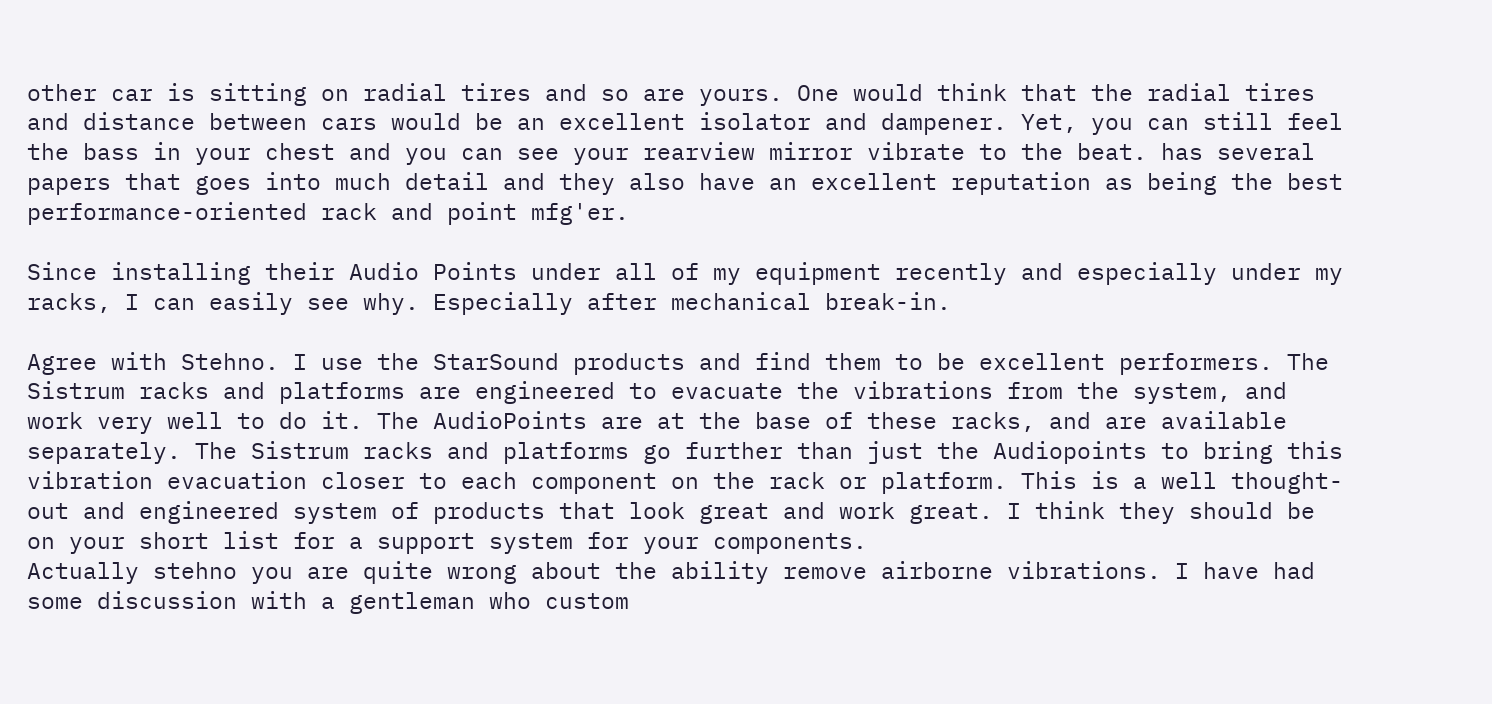other car is sitting on radial tires and so are yours. One would think that the radial tires and distance between cars would be an excellent isolator and dampener. Yet, you can still feel the bass in your chest and you can see your rearview mirror vibrate to the beat. has several papers that goes into much detail and they also have an excellent reputation as being the best performance-oriented rack and point mfg'er.

Since installing their Audio Points under all of my equipment recently and especially under my racks, I can easily see why. Especially after mechanical break-in.

Agree with Stehno. I use the StarSound products and find them to be excellent performers. The Sistrum racks and platforms are engineered to evacuate the vibrations from the system, and work very well to do it. The AudioPoints are at the base of these racks, and are available separately. The Sistrum racks and platforms go further than just the Audiopoints to bring this vibration evacuation closer to each component on the rack or platform. This is a well thought-out and engineered system of products that look great and work great. I think they should be on your short list for a support system for your components.
Actually stehno you are quite wrong about the ability remove airborne vibrations. I have had some discussion with a gentleman who custom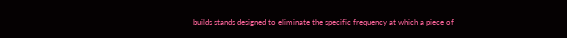builds stands designed to eliminate the specific frequency at which a piece of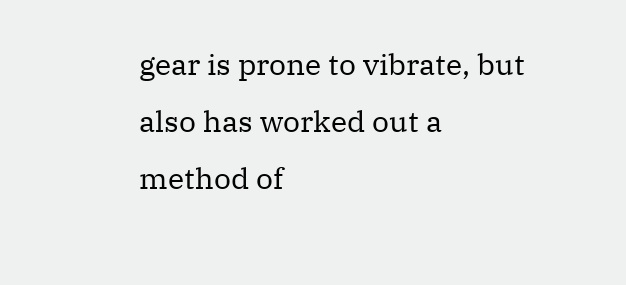gear is prone to vibrate, but also has worked out a method of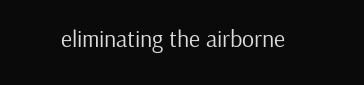eliminating the airborne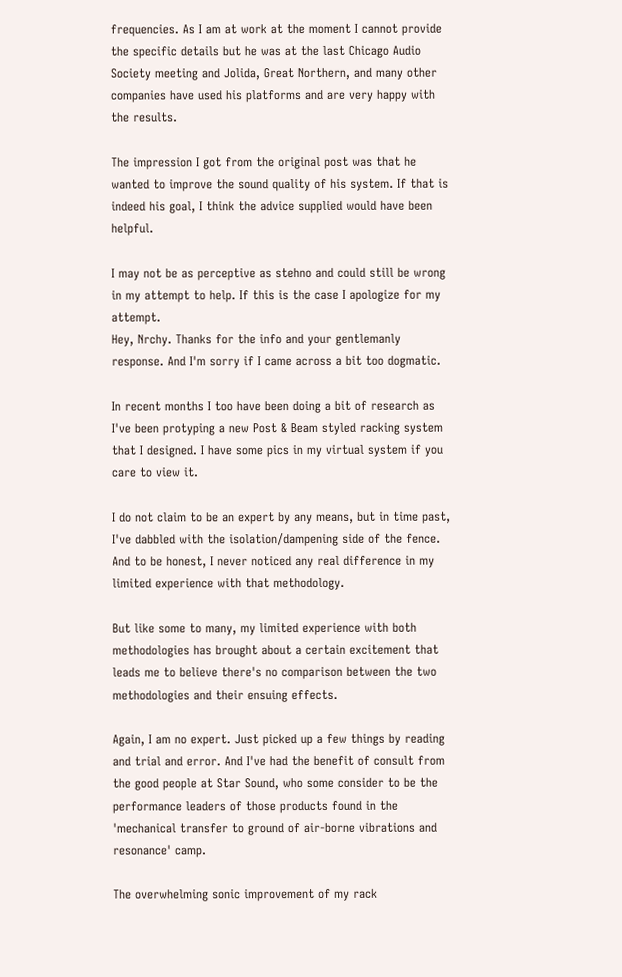frequencies. As I am at work at the moment I cannot provide the specific details but he was at the last Chicago Audio Society meeting and Jolida, Great Northern, and many other companies have used his platforms and are very happy with the results.

The impression I got from the original post was that he wanted to improve the sound quality of his system. If that is indeed his goal, I think the advice supplied would have been helpful.

I may not be as perceptive as stehno and could still be wrong in my attempt to help. If this is the case I apologize for my attempt.
Hey, Nrchy. Thanks for the info and your gentlemanly response. And I'm sorry if I came across a bit too dogmatic.

In recent months I too have been doing a bit of research as I've been protyping a new Post & Beam styled racking system that I designed. I have some pics in my virtual system if you care to view it.

I do not claim to be an expert by any means, but in time past, I've dabbled with the isolation/dampening side of the fence. And to be honest, I never noticed any real difference in my limited experience with that methodology.

But like some to many, my limited experience with both methodologies has brought about a certain excitement that leads me to believe there's no comparison between the two methodologies and their ensuing effects.

Again, I am no expert. Just picked up a few things by reading and trial and error. And I've had the benefit of consult from the good people at Star Sound, who some consider to be the performance leaders of those products found in the 'mechanical transfer to ground of air-borne vibrations and resonance' camp.

The overwhelming sonic improvement of my rack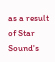as a result of Star Sound's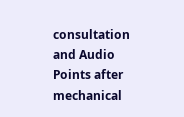consultation and Audio Points after mechanical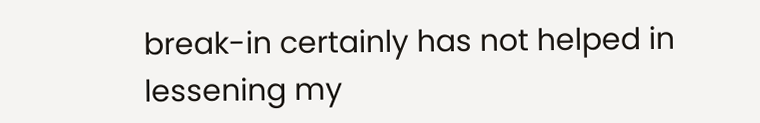break-in certainly has not helped in lessening my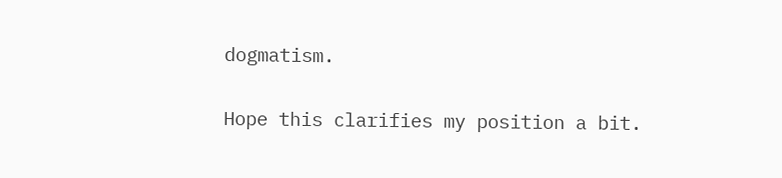dogmatism.

Hope this clarifies my position a bit.